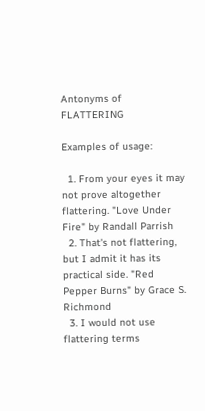Antonyms of FLATTERING

Examples of usage:

  1. From your eyes it may not prove altogether flattering. "Love Under Fire" by Randall Parrish
  2. That's not flattering, but I admit it has its practical side. "Red Pepper Burns" by Grace S. Richmond
  3. I would not use flattering terms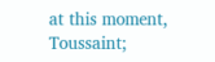at this moment, Toussaint;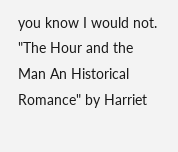you know I would not. "The Hour and the Man An Historical Romance" by Harriet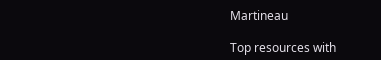Martineau

Top resources with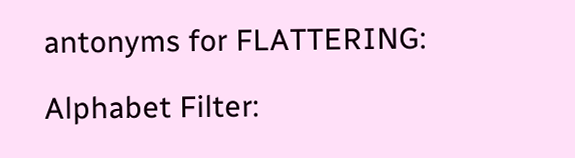antonyms for FLATTERING:

Alphabet Filter: